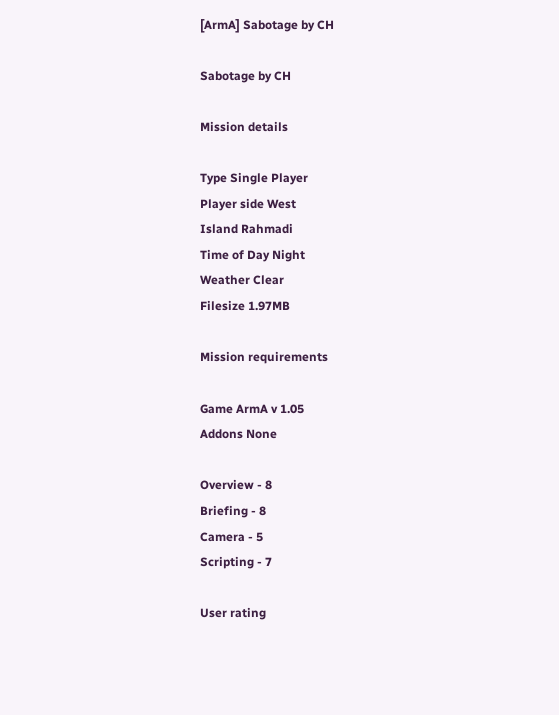[ArmA] Sabotage by CH

Sabotage by CH

Mission details

Type Single Player
Player side West
Island Rahmadi
Time of Day Night
Weather Clear
Filesize 1.97MB

Mission requirements

Game ArmA v 1.05
Addons None

Overview - 8
Briefing - 8
Camera - 5
Scripting - 7

User rating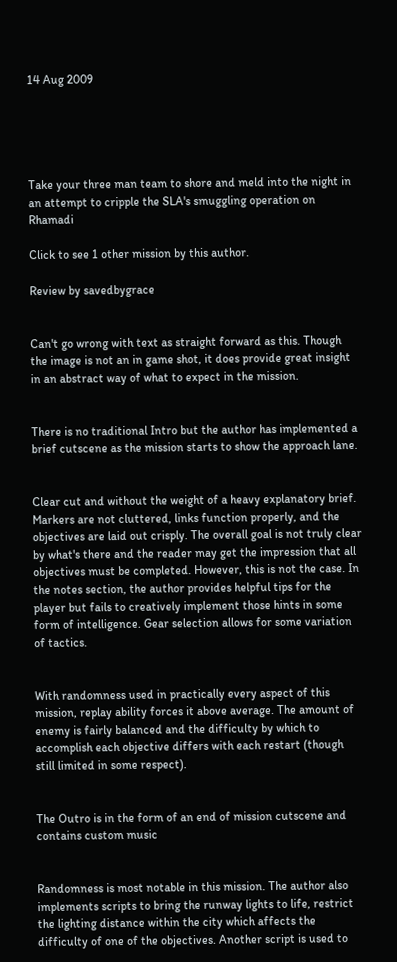14 Aug 2009





Take your three man team to shore and meld into the night in an attempt to cripple the SLA's smuggling operation on Rhamadi

Click to see 1 other mission by this author.

Review by savedbygrace


Can't go wrong with text as straight forward as this. Though the image is not an in game shot, it does provide great insight in an abstract way of what to expect in the mission.


There is no traditional Intro but the author has implemented a brief cutscene as the mission starts to show the approach lane.


Clear cut and without the weight of a heavy explanatory brief. Markers are not cluttered, links function properly, and the objectives are laid out crisply. The overall goal is not truly clear by what's there and the reader may get the impression that all objectives must be completed. However, this is not the case. In the notes section, the author provides helpful tips for the player but fails to creatively implement those hints in some form of intelligence. Gear selection allows for some variation of tactics.


With randomness used in practically every aspect of this mission, replay ability forces it above average. The amount of enemy is fairly balanced and the difficulty by which to accomplish each objective differs with each restart (though still limited in some respect).


The Outro is in the form of an end of mission cutscene and contains custom music


Randomness is most notable in this mission. The author also implements scripts to bring the runway lights to life, restrict the lighting distance within the city which affects the difficulty of one of the objectives. Another script is used to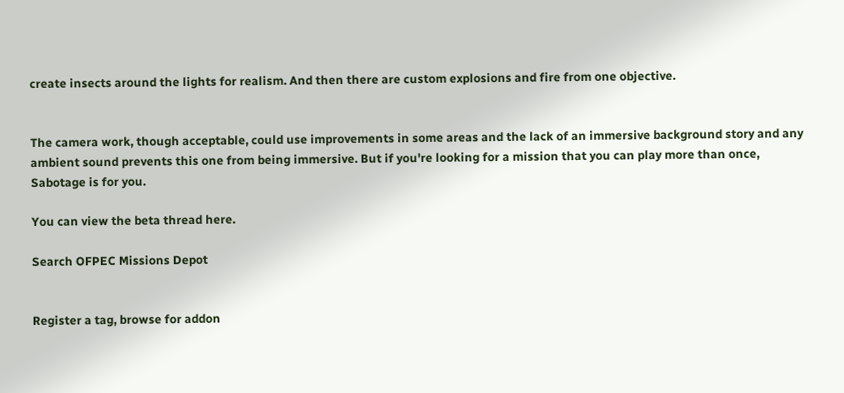create insects around the lights for realism. And then there are custom explosions and fire from one objective.


The camera work, though acceptable, could use improvements in some areas and the lack of an immersive background story and any ambient sound prevents this one from being immersive. But if you're looking for a mission that you can play more than once, Sabotage is for you.

You can view the beta thread here.

Search OFPEC Missions Depot


Register a tag, browse for addon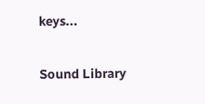keys...

Sound Library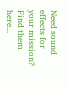Need sound effects for your mission? Find them here...